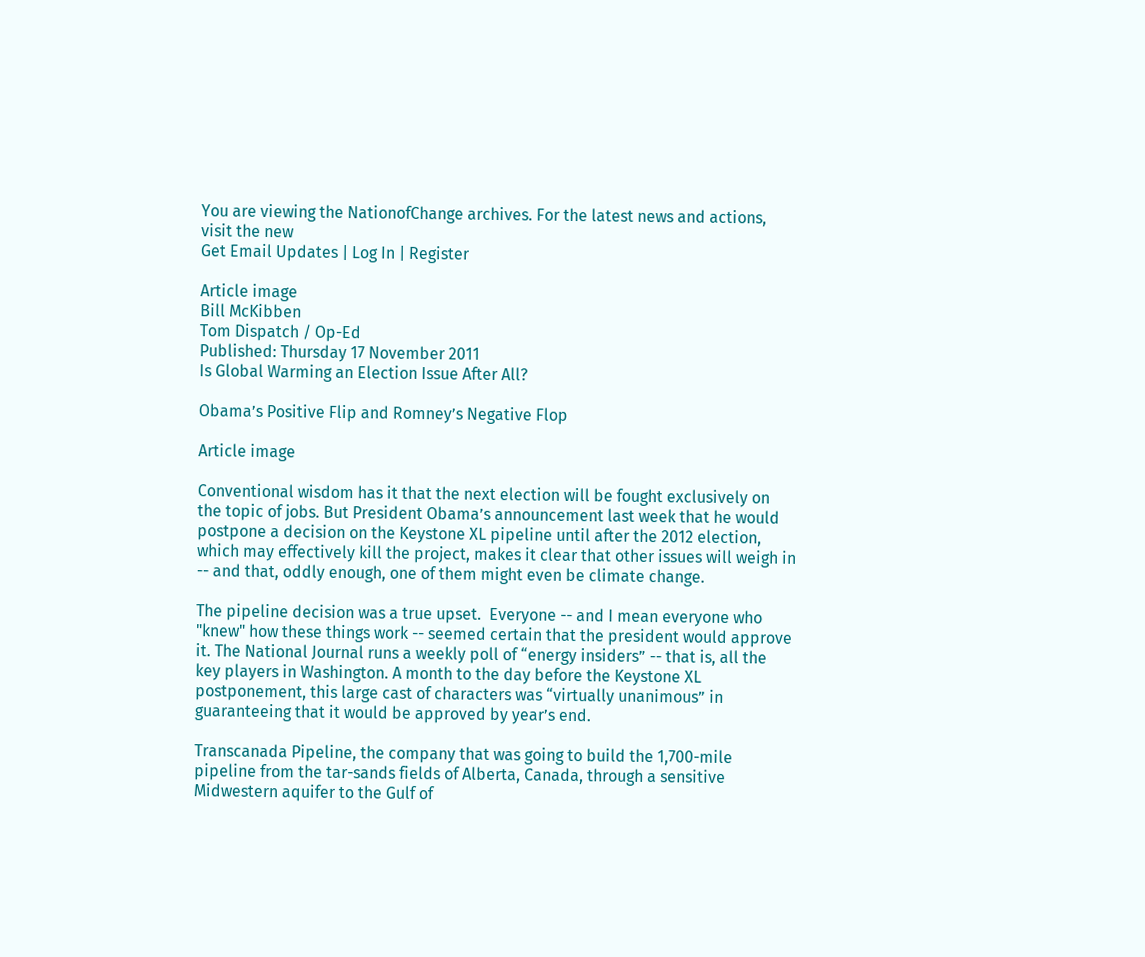You are viewing the NationofChange archives. For the latest news and actions, visit the new
Get Email Updates | Log In | Register

Article image
Bill McKibben
Tom Dispatch / Op-Ed
Published: Thursday 17 November 2011
Is Global Warming an Election Issue After All?

Obama’s Positive Flip and Romney’s Negative Flop

Article image

Conventional wisdom has it that the next election will be fought exclusively on the topic of jobs. But President Obama’s announcement last week that he would postpone a decision on the Keystone XL pipeline until after the 2012 election, which may effectively kill the project, makes it clear that other issues will weigh in -- and that, oddly enough, one of them might even be climate change.

The pipeline decision was a true upset.  Everyone -- and I mean everyone who "knew" how these things work -- seemed certain that the president would approve it. The National Journal runs a weekly poll of “energy insiders” -- that is, all the key players in Washington. A month to the day before the Keystone XL postponement, this large cast of characters was “virtually unanimous” in guaranteeing that it would be approved by year’s end.

Transcanada Pipeline, the company that was going to build the 1,700-mile pipeline from the tar-sands fields of Alberta, Canada, through a sensitive Midwestern aquifer to the Gulf of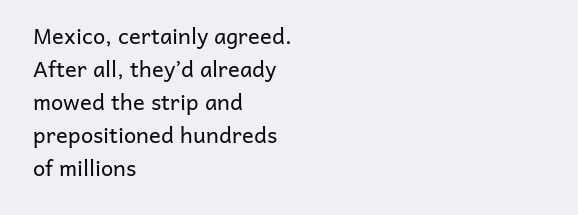Mexico, certainly agreed.  After all, they’d already mowed the strip and prepositioned hundreds of millions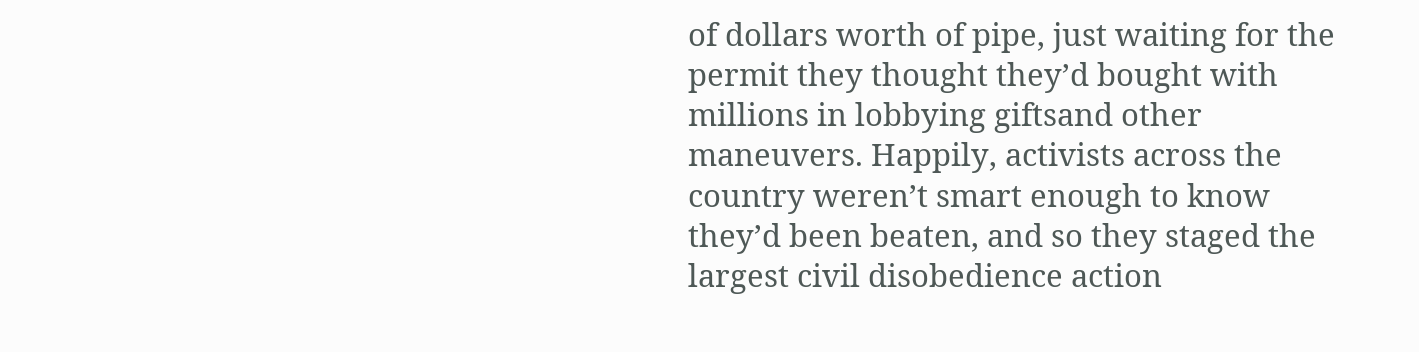of dollars worth of pipe, just waiting for the permit they thought they’d bought with millions in lobbying giftsand other maneuvers. Happily, activists across the country weren’t smart enough to know they’d been beaten, and so they staged the largest civil disobedience action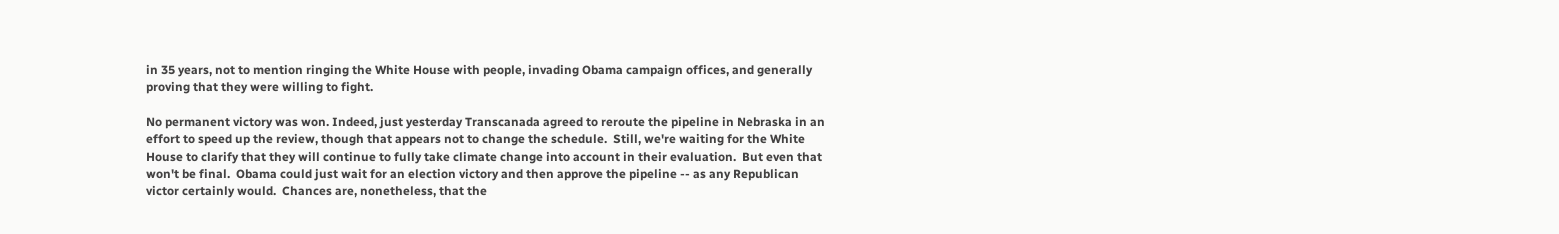in 35 years, not to mention ringing the White House with people, invading Obama campaign offices, and generally proving that they were willing to fight.

No permanent victory was won. Indeed, just yesterday Transcanada agreed to reroute the pipeline in Nebraska in an effort to speed up the review, though that appears not to change the schedule.  Still, we're waiting for the White House to clarify that they will continue to fully take climate change into account in their evaluation.  But even that won't be final.  Obama could just wait for an election victory and then approve the pipeline -- as any Republican victor certainly would.  Chances are, nonetheless, that the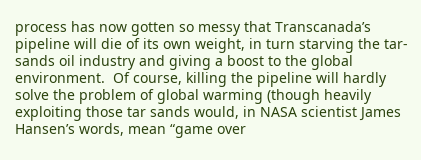process has now gotten so messy that Transcanada’s pipeline will die of its own weight, in turn starving the tar-sands oil industry and giving a boost to the global environment.  Of course, killing the pipeline will hardly solve the problem of global warming (though heavily exploiting those tar sands would, in NASA scientist James Hansen’s words, mean “game over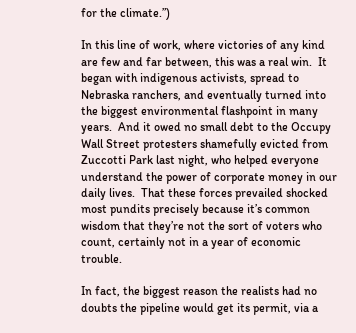for the climate.”)

In this line of work, where victories of any kind are few and far between, this was a real win.  It began with indigenous activists, spread to Nebraska ranchers, and eventually turned into the biggest environmental flashpoint in many years.  And it owed no small debt to the Occupy Wall Street protesters shamefully evicted from Zuccotti Park last night, who helped everyone understand the power of corporate money in our daily lives.  That these forces prevailed shocked most pundits precisely because it’s common wisdom that they’re not the sort of voters who count, certainly not in a year of economic trouble.

In fact, the biggest reason the realists had no doubts the pipeline would get its permit, via a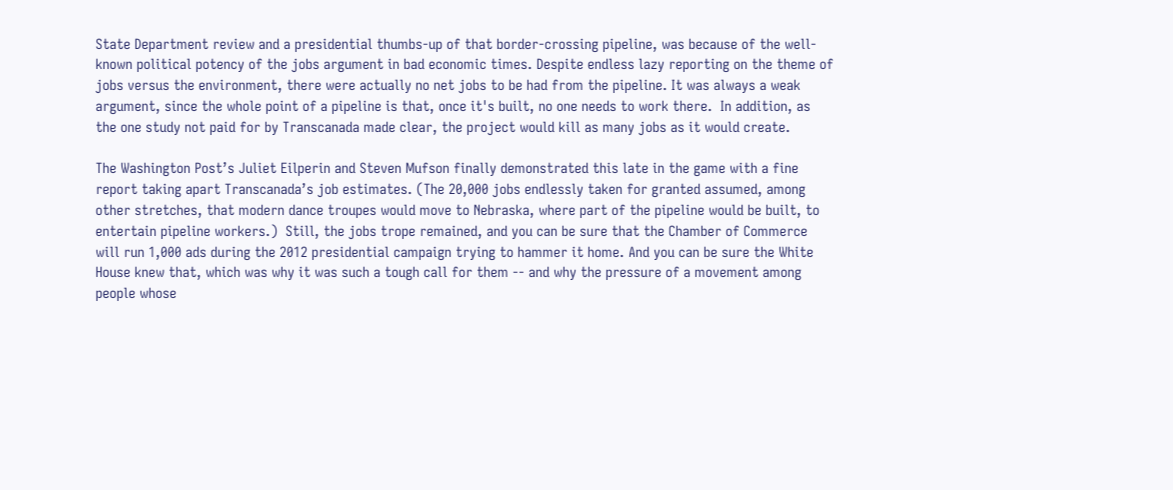State Department review and a presidential thumbs-up of that border-crossing pipeline, was because of the well-known political potency of the jobs argument in bad economic times. Despite endless lazy reporting on the theme of jobs versus the environment, there were actually no net jobs to be had from the pipeline. It was always a weak argument, since the whole point of a pipeline is that, once it's built, no one needs to work there.  In addition, as the one study not paid for by Transcanada made clear, the project would kill as many jobs as it would create.

The Washington Post’s Juliet Eilperin and Steven Mufson finally demonstrated this late in the game with a fine report taking apart Transcanada’s job estimates. (The 20,000 jobs endlessly taken for granted assumed, among other stretches, that modern dance troupes would move to Nebraska, where part of the pipeline would be built, to entertain pipeline workers.)  Still, the jobs trope remained, and you can be sure that the Chamber of Commerce will run 1,000 ads during the 2012 presidential campaign trying to hammer it home. And you can be sure the White House knew that, which was why it was such a tough call for them -- and why the pressure of a movement among people whose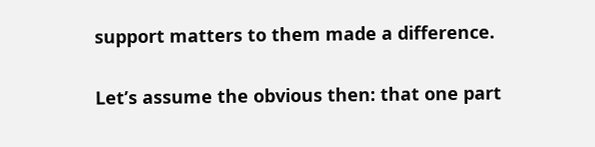support matters to them made a difference.

Let’s assume the obvious then: that one part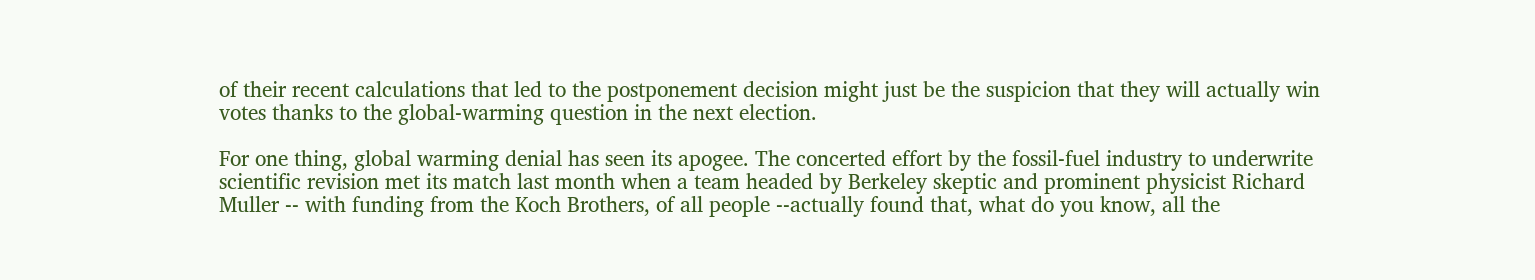of their recent calculations that led to the postponement decision might just be the suspicion that they will actually win votes thanks to the global-warming question in the next election.

For one thing, global warming denial has seen its apogee. The concerted effort by the fossil-fuel industry to underwrite scientific revision met its match last month when a team headed by Berkeley skeptic and prominent physicist Richard Muller -- with funding from the Koch Brothers, of all people --actually found that, what do you know, all the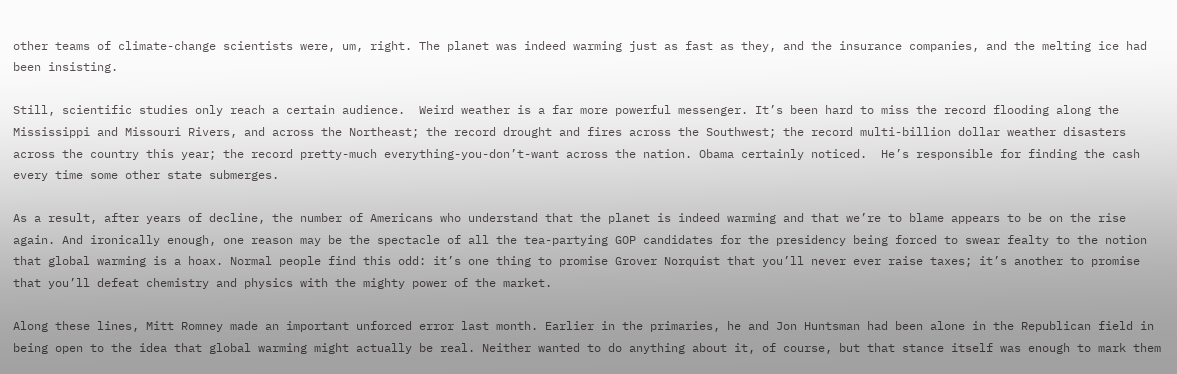other teams of climate-change scientists were, um, right. The planet was indeed warming just as fast as they, and the insurance companies, and the melting ice had been insisting.

Still, scientific studies only reach a certain audience.  Weird weather is a far more powerful messenger. It’s been hard to miss the record flooding along the Mississippi and Missouri Rivers, and across the Northeast; the record drought and fires across the Southwest; the record multi-billion dollar weather disasters across the country this year; the record pretty-much everything-you-don’t-want across the nation. Obama certainly noticed.  He’s responsible for finding the cash every time some other state submerges.

As a result, after years of decline, the number of Americans who understand that the planet is indeed warming and that we’re to blame appears to be on the rise again. And ironically enough, one reason may be the spectacle of all the tea-partying GOP candidates for the presidency being forced to swear fealty to the notion that global warming is a hoax. Normal people find this odd: it’s one thing to promise Grover Norquist that you’ll never ever raise taxes; it’s another to promise that you’ll defeat chemistry and physics with the mighty power of the market.

Along these lines, Mitt Romney made an important unforced error last month. Earlier in the primaries, he and Jon Huntsman had been alone in the Republican field in being open to the idea that global warming might actually be real. Neither wanted to do anything about it, of course, but that stance itself was enough to mark them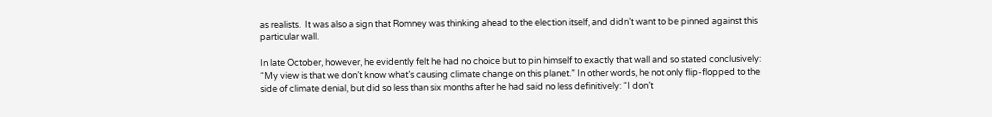as realists.  It was also a sign that Romney was thinking ahead to the election itself, and didn’t want to be pinned against this particular wall.

In late October, however, he evidently felt he had no choice but to pin himself to exactly that wall and so stated conclusively: “My view is that we don’t know what’s causing climate change on this planet.” In other words, he not only flip-flopped to the side of climate denial, but did so less than six months after he had said no less definitively: “I don’t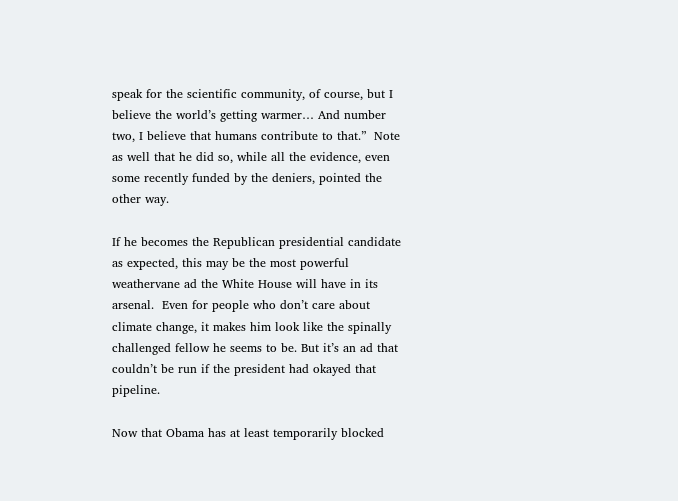speak for the scientific community, of course, but I believe the world’s getting warmer… And number two, I believe that humans contribute to that.”  Note as well that he did so, while all the evidence, even some recently funded by the deniers, pointed the other way.

If he becomes the Republican presidential candidate as expected, this may be the most powerful weathervane ad the White House will have in its arsenal.  Even for people who don’t care about climate change, it makes him look like the spinally challenged fellow he seems to be. But it’s an ad that couldn’t be run if the president had okayed that pipeline.

Now that Obama has at least temporarily blocked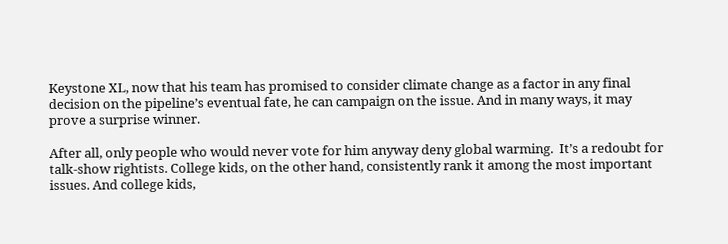Keystone XL, now that his team has promised to consider climate change as a factor in any final decision on the pipeline’s eventual fate, he can campaign on the issue. And in many ways, it may prove a surprise winner.

After all, only people who would never vote for him anyway deny global warming.  It’s a redoubt for talk-show rightists. College kids, on the other hand, consistently rank it among the most important issues. And college kids,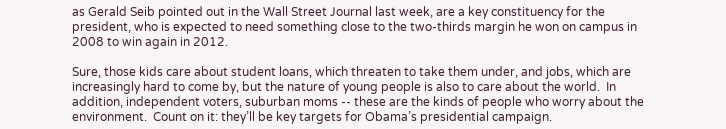as Gerald Seib pointed out in the Wall Street Journal last week, are a key constituency for the president, who is expected to need something close to the two-thirds margin he won on campus in 2008 to win again in 2012.

Sure, those kids care about student loans, which threaten to take them under, and jobs, which are increasingly hard to come by, but the nature of young people is also to care about the world.  In addition, independent voters, suburban moms -- these are the kinds of people who worry about the environment.  Count on it: they’ll be key targets for Obama’s presidential campaign.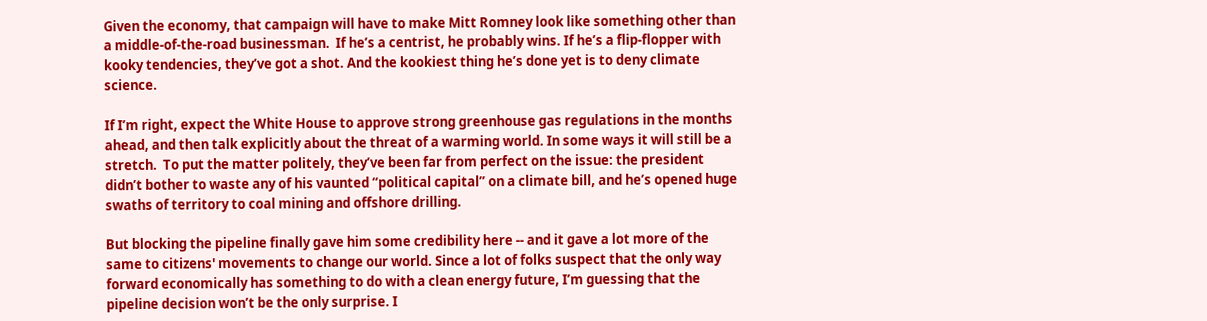Given the economy, that campaign will have to make Mitt Romney look like something other than a middle-of-the-road businessman.  If he’s a centrist, he probably wins. If he’s a flip-flopper with kooky tendencies, they’ve got a shot. And the kookiest thing he’s done yet is to deny climate science.

If I’m right, expect the White House to approve strong greenhouse gas regulations in the months ahead, and then talk explicitly about the threat of a warming world. In some ways it will still be a stretch.  To put the matter politely, they’ve been far from perfect on the issue: the president didn’t bother to waste any of his vaunted “political capital” on a climate bill, and he’s opened huge swaths of territory to coal mining and offshore drilling.

But blocking the pipeline finally gave him some credibility here -- and it gave a lot more of the same to citizens' movements to change our world. Since a lot of folks suspect that the only way forward economically has something to do with a clean energy future, I’m guessing that the pipeline decision won’t be the only surprise. I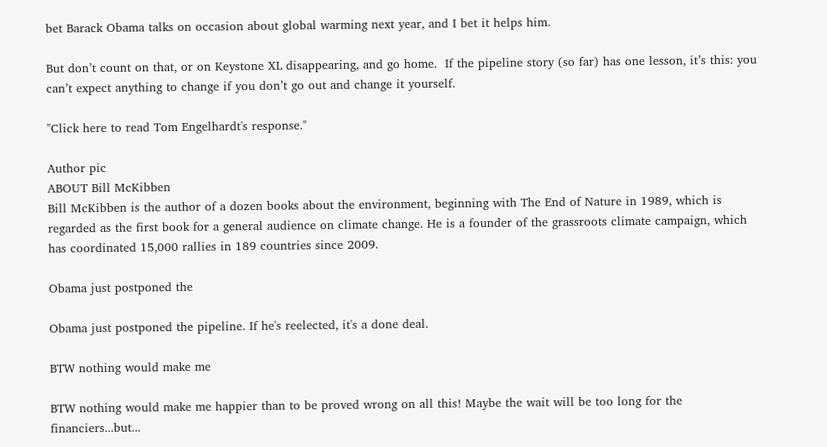bet Barack Obama talks on occasion about global warming next year, and I bet it helps him.

But don’t count on that, or on Keystone XL disappearing, and go home.  If the pipeline story (so far) has one lesson, it’s this: you can’t expect anything to change if you don’t go out and change it yourself.

"Click here to read Tom Engelhardt's response."

Author pic
ABOUT Bill McKibben
Bill McKibben is the author of a dozen books about the environment, beginning with The End of Nature in 1989, which is regarded as the first book for a general audience on climate change. He is a founder of the grassroots climate campaign, which has coordinated 15,000 rallies in 189 countries since 2009.

Obama just postponed the

Obama just postponed the pipeline. If he's reelected, it's a done deal.

BTW nothing would make me

BTW nothing would make me happier than to be proved wrong on all this! Maybe the wait will be too long for the financiers...but...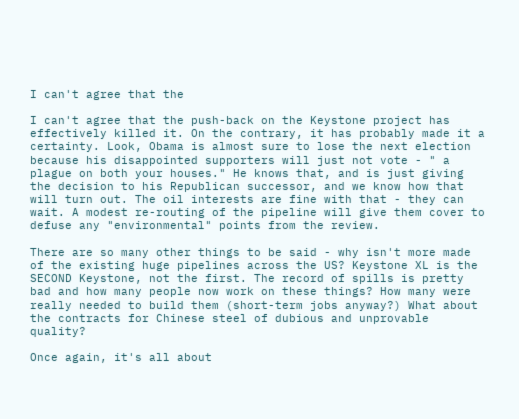I can't agree that the

I can't agree that the push-back on the Keystone project has effectively killed it. On the contrary, it has probably made it a certainty. Look, Obama is almost sure to lose the next election because his disappointed supporters will just not vote - " a plague on both your houses." He knows that, and is just giving the decision to his Republican successor, and we know how that will turn out. The oil interests are fine with that - they can wait. A modest re-routing of the pipeline will give them cover to defuse any "environmental" points from the review.

There are so many other things to be said - why isn't more made of the existing huge pipelines across the US? Keystone XL is the SECOND Keystone, not the first. The record of spills is pretty bad and how many people now work on these things? How many were really needed to build them (short-term jobs anyway?) What about the contracts for Chinese steel of dubious and unprovable quality?

Once again, it's all about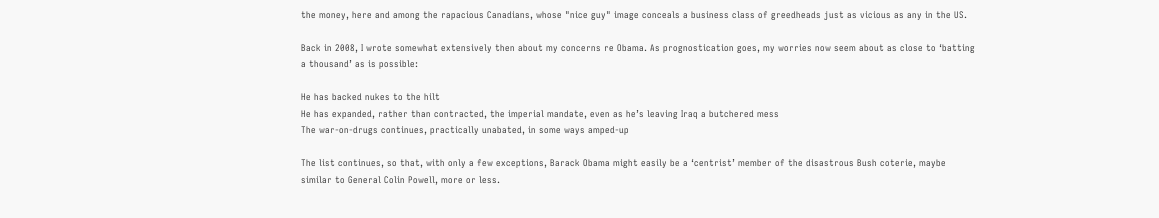the money, here and among the rapacious Canadians, whose "nice guy" image conceals a business class of greedheads just as vicious as any in the US.

Back in 2008, I wrote somewhat extensively then about my concerns re Obama. As prognostication goes, my worries now seem about as close to ‘batting a thousand’ as is possible:

He has backed nukes to the hilt
He has expanded, rather than contracted, the imperial mandate, even as he’s leaving Iraq a butchered mess
The war-on-drugs continues, practically unabated, in some ways amped-up

The list continues, so that, with only a few exceptions, Barack Obama might easily be a ‘centrist’ member of the disastrous Bush coterie, maybe similar to General Colin Powell, more or less.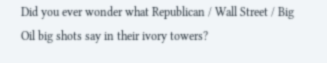Did you ever wonder what Republican / Wall Street / Big Oil big shots say in their ivory towers?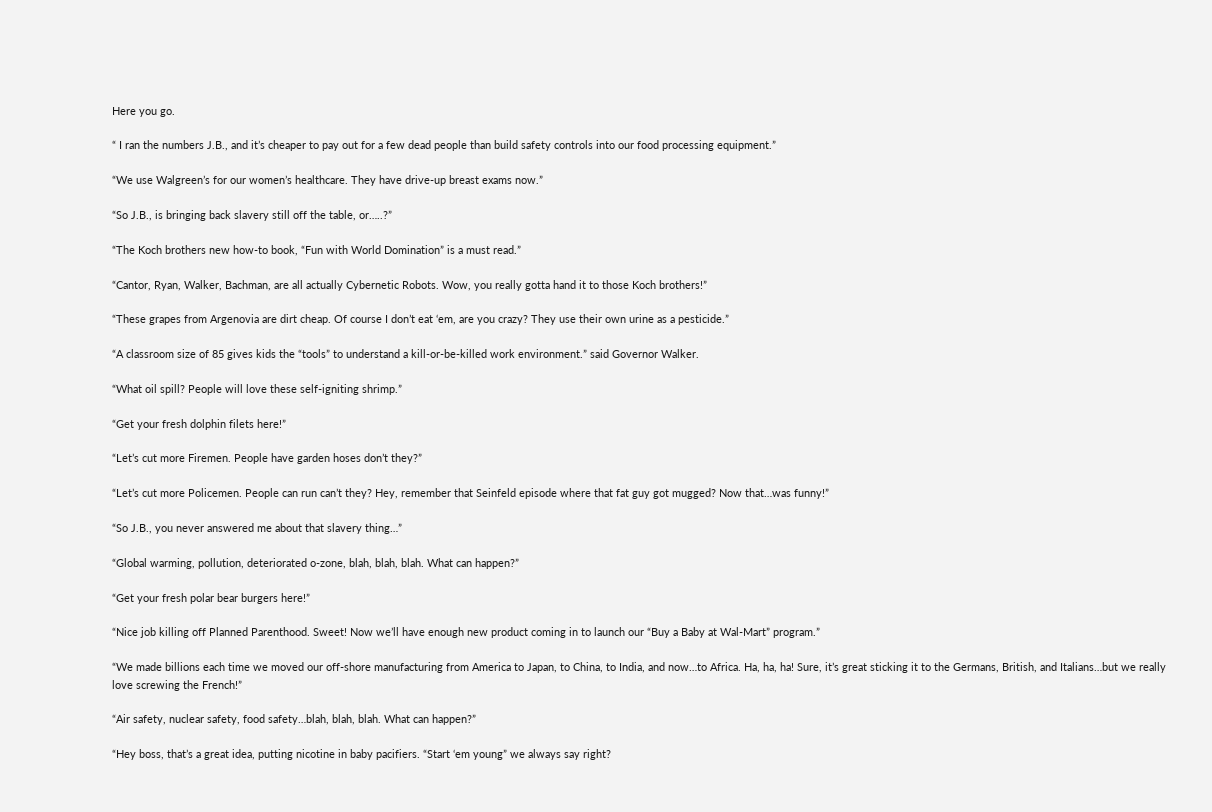Here you go.

“ I ran the numbers J.B., and it’s cheaper to pay out for a few dead people than build safety controls into our food processing equipment.”

“We use Walgreen’s for our women’s healthcare. They have drive-up breast exams now.”

“So J.B., is bringing back slavery still off the table, or…..?”

“The Koch brothers new how-to book, “Fun with World Domination” is a must read.”

“Cantor, Ryan, Walker, Bachman, are all actually Cybernetic Robots. Wow, you really gotta hand it to those Koch brothers!”

“These grapes from Argenovia are dirt cheap. Of course I don’t eat ‘em, are you crazy? They use their own urine as a pesticide.”

“A classroom size of 85 gives kids the “tools” to understand a kill-or-be-killed work environment.” said Governor Walker.

“What oil spill? People will love these self-igniting shrimp.”

“Get your fresh dolphin filets here!”

“Let’s cut more Firemen. People have garden hoses don’t they?”

“Let’s cut more Policemen. People can run can’t they? Hey, remember that Seinfeld episode where that fat guy got mugged? Now that…was funny!”

“So J.B., you never answered me about that slavery thing…”

“Global warming, pollution, deteriorated o-zone, blah, blah, blah. What can happen?”

“Get your fresh polar bear burgers here!”

“Nice job killing off Planned Parenthood. Sweet! Now we’ll have enough new product coming in to launch our “Buy a Baby at Wal-Mart” program.”

“We made billions each time we moved our off-shore manufacturing from America to Japan, to China, to India, and now…to Africa. Ha, ha, ha! Sure, it’s great sticking it to the Germans, British, and Italians…but we really love screwing the French!”

“Air safety, nuclear safety, food safety…blah, blah, blah. What can happen?”

“Hey boss, that’s a great idea, putting nicotine in baby pacifiers. “Start ‘em young” we always say right?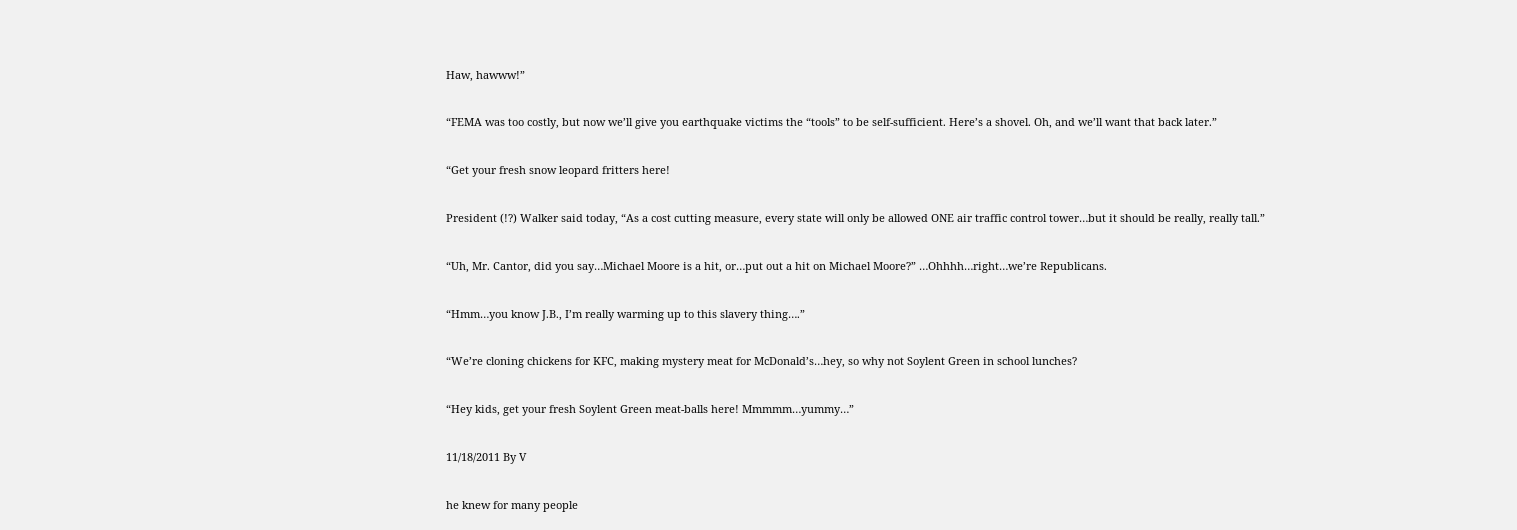Haw, hawww!”

“FEMA was too costly, but now we’ll give you earthquake victims the “tools” to be self-sufficient. Here’s a shovel. Oh, and we’ll want that back later.”

“Get your fresh snow leopard fritters here!

President (!?) Walker said today, “As a cost cutting measure, every state will only be allowed ONE air traffic control tower…but it should be really, really tall.”

“Uh, Mr. Cantor, did you say…Michael Moore is a hit, or…put out a hit on Michael Moore?” …Ohhhh…right…we’re Republicans.

“Hmm…you know J.B., I’m really warming up to this slavery thing….”

“We’re cloning chickens for KFC, making mystery meat for McDonald’s…hey, so why not Soylent Green in school lunches?

“Hey kids, get your fresh Soylent Green meat-balls here! Mmmmm…yummy…”

11/18/2011 By V

he knew for many people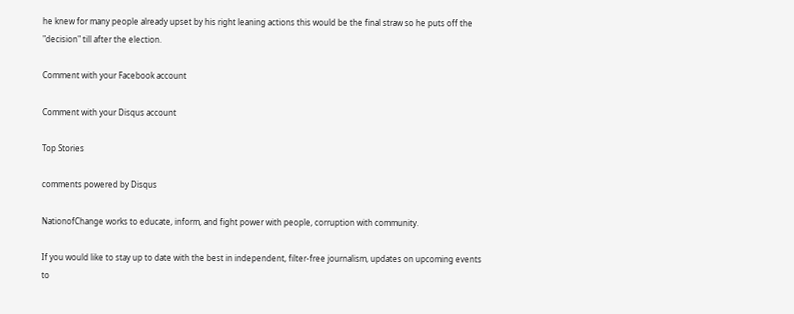he knew for many people already upset by his right leaning actions this would be the final straw so he puts off the "decision" till after the election.

Comment with your Facebook account

Comment with your Disqus account

Top Stories

comments powered by Disqus

NationofChange works to educate, inform, and fight power with people, corruption with community.

If you would like to stay up to date with the best in independent, filter-free journalism, updates on upcoming events to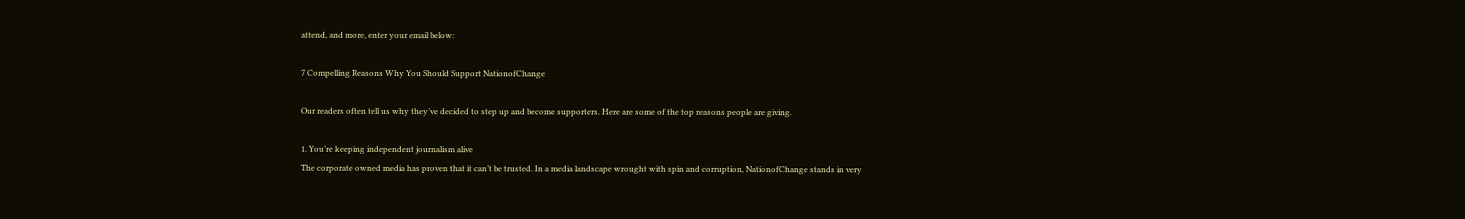attend, and more, enter your email below:

7 Compelling Reasons Why You Should Support NationofChange

Our readers often tell us why they’ve decided to step up and become supporters. Here are some of the top reasons people are giving.

1. You’re keeping independent journalism alive
The corporate owned media has proven that it can’t be trusted. In a media landscape wrought with spin and corruption, NationofChange stands in very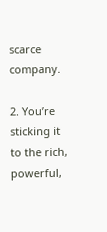scarce company.

2. You’re sticking it to the rich, powerful,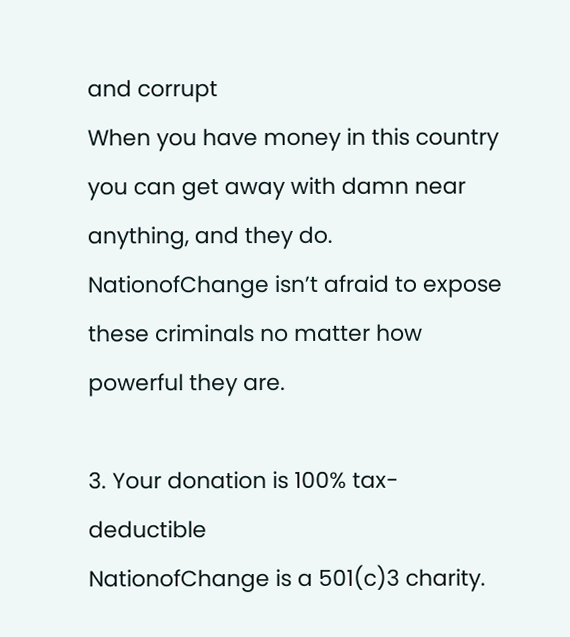and corrupt
When you have money in this country you can get away with damn near anything, and they do. NationofChange isn’t afraid to expose these criminals no matter how powerful they are.

3. Your donation is 100% tax-deductible
NationofChange is a 501(c)3 charity.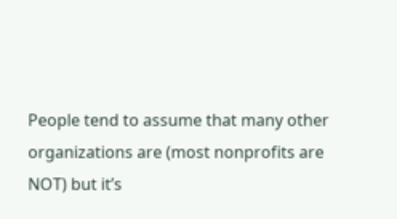People tend to assume that many other organizations are (most nonprofits are NOT) but it’s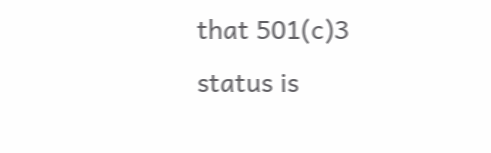that 501(c)3 status is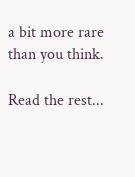a bit more rare than you think.

Read the rest...